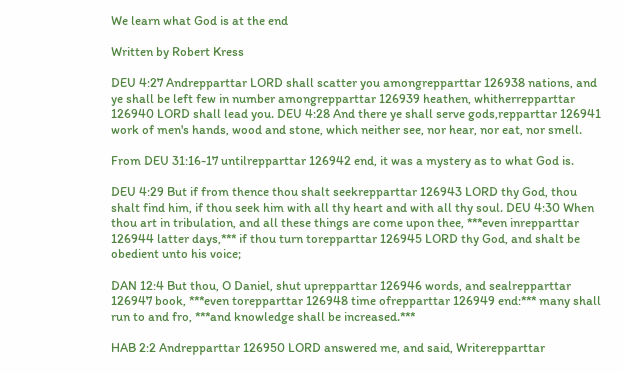We learn what God is at the end

Written by Robert Kress

DEU 4:27 Andrepparttar LORD shall scatter you amongrepparttar 126938 nations, and ye shall be left few in number amongrepparttar 126939 heathen, whitherrepparttar 126940 LORD shall lead you. DEU 4:28 And there ye shall serve gods,repparttar 126941 work of men's hands, wood and stone, which neither see, nor hear, nor eat, nor smell.

From DEU 31:16-17 untilrepparttar 126942 end, it was a mystery as to what God is.

DEU 4:29 But if from thence thou shalt seekrepparttar 126943 LORD thy God, thou shalt find him, if thou seek him with all thy heart and with all thy soul. DEU 4:30 When thou art in tribulation, and all these things are come upon thee, ***even inrepparttar 126944 latter days,*** if thou turn torepparttar 126945 LORD thy God, and shalt be obedient unto his voice;

DAN 12:4 But thou, O Daniel, shut uprepparttar 126946 words, and sealrepparttar 126947 book, ***even torepparttar 126948 time ofrepparttar 126949 end:*** many shall run to and fro, ***and knowledge shall be increased.***

HAB 2:2 Andrepparttar 126950 LORD answered me, and said, Writerepparttar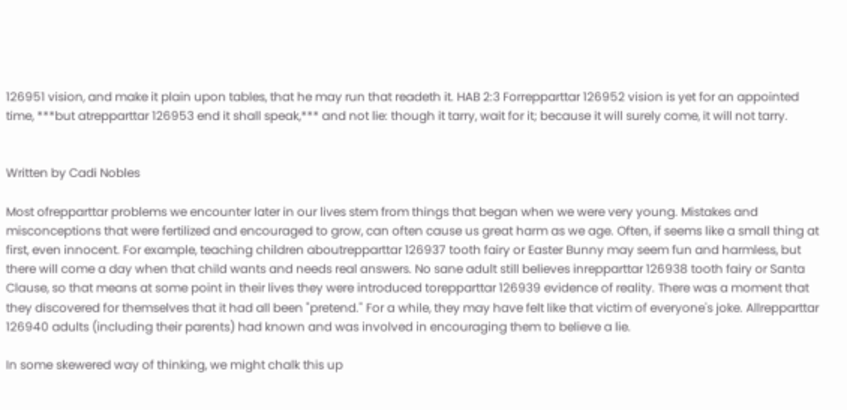126951 vision, and make it plain upon tables, that he may run that readeth it. HAB 2:3 Forrepparttar 126952 vision is yet for an appointed time, ***but atrepparttar 126953 end it shall speak,*** and not lie: though it tarry, wait for it; because it will surely come, it will not tarry.


Written by Cadi Nobles

Most ofrepparttar problems we encounter later in our lives stem from things that began when we were very young. Mistakes and misconceptions that were fertilized and encouraged to grow, can often cause us great harm as we age. Often, if seems like a small thing at first, even innocent. For example, teaching children aboutrepparttar 126937 tooth fairy or Easter Bunny may seem fun and harmless, but there will come a day when that child wants and needs real answers. No sane adult still believes inrepparttar 126938 tooth fairy or Santa Clause, so that means at some point in their lives they were introduced torepparttar 126939 evidence of reality. There was a moment that they discovered for themselves that it had all been "pretend." For a while, they may have felt like that victim of everyone's joke. Allrepparttar 126940 adults (including their parents) had known and was involved in encouraging them to believe a lie.

In some skewered way of thinking, we might chalk this up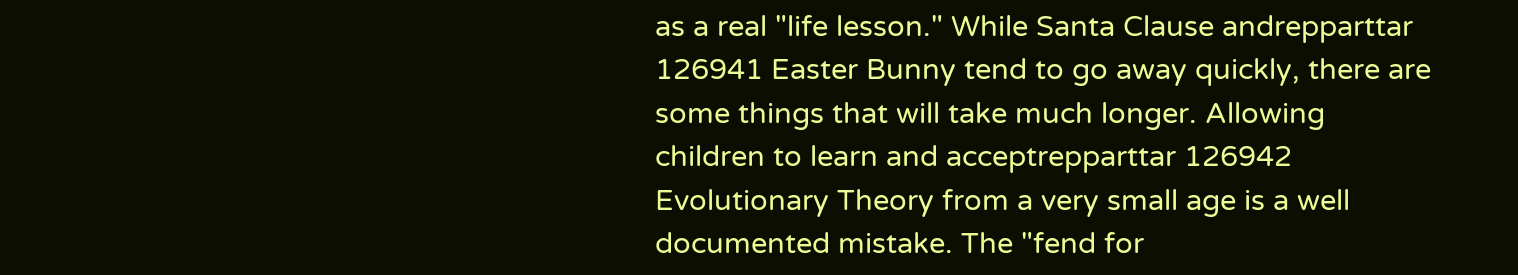as a real "life lesson." While Santa Clause andrepparttar 126941 Easter Bunny tend to go away quickly, there are some things that will take much longer. Allowing children to learn and acceptrepparttar 126942 Evolutionary Theory from a very small age is a well documented mistake. The "fend for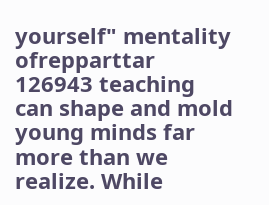yourself" mentality ofrepparttar 126943 teaching can shape and mold young minds far more than we realize. While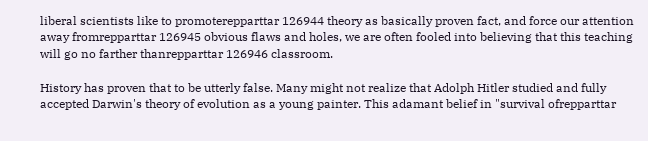liberal scientists like to promoterepparttar 126944 theory as basically proven fact, and force our attention away fromrepparttar 126945 obvious flaws and holes, we are often fooled into believing that this teaching will go no farther thanrepparttar 126946 classroom.

History has proven that to be utterly false. Many might not realize that Adolph Hitler studied and fully accepted Darwin's theory of evolution as a young painter. This adamant belief in "survival ofrepparttar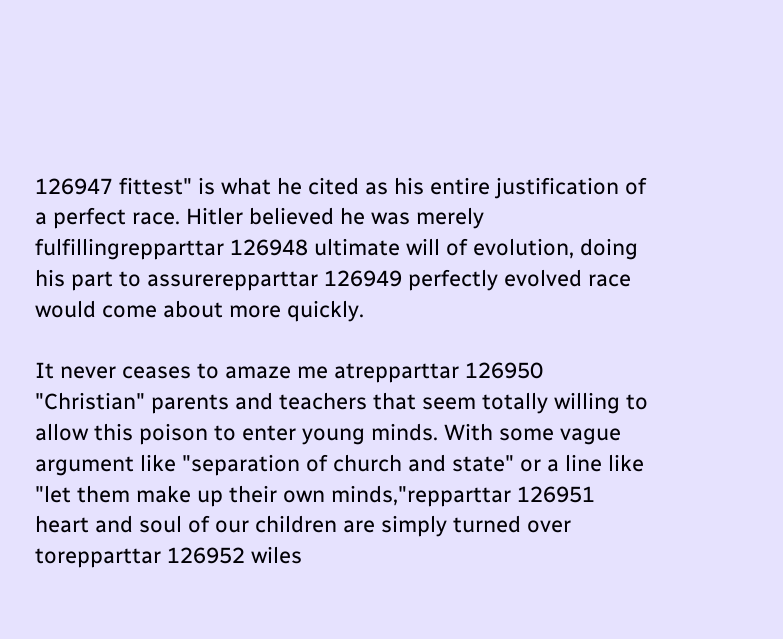126947 fittest" is what he cited as his entire justification of a perfect race. Hitler believed he was merely fulfillingrepparttar 126948 ultimate will of evolution, doing his part to assurerepparttar 126949 perfectly evolved race would come about more quickly.

It never ceases to amaze me atrepparttar 126950 "Christian" parents and teachers that seem totally willing to allow this poison to enter young minds. With some vague argument like "separation of church and state" or a line like "let them make up their own minds,"repparttar 126951 heart and soul of our children are simply turned over torepparttar 126952 wiles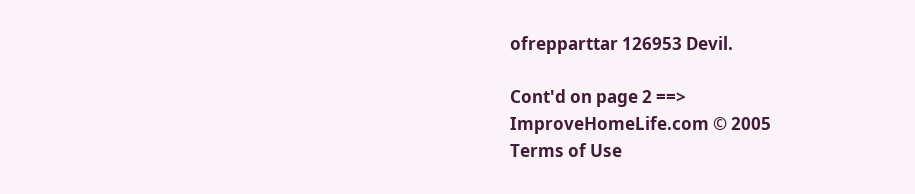ofrepparttar 126953 Devil.

Cont'd on page 2 ==>
ImproveHomeLife.com © 2005
Terms of Use